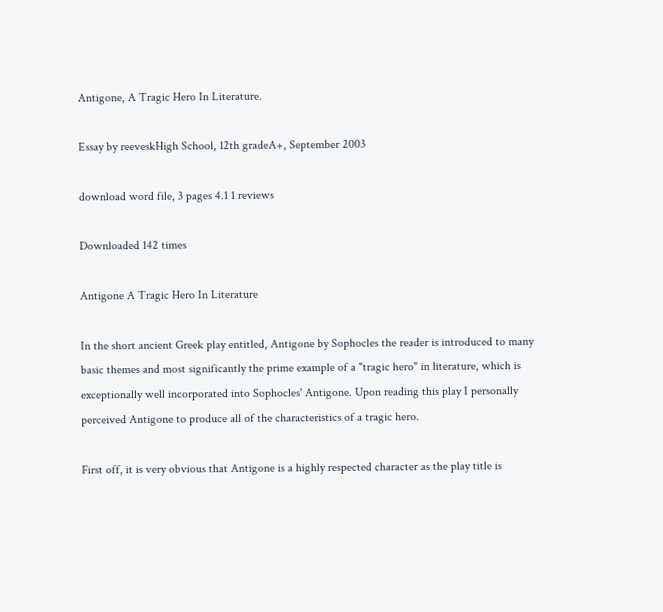Antigone, A Tragic Hero In Literature.

Essay by reeveskHigh School, 12th gradeA+, September 2003

download word file, 3 pages 4.1 1 reviews

Downloaded 142 times

Antigone A Tragic Hero In Literature

In the short ancient Greek play entitled, Antigone by Sophocles the reader is introduced to many basic themes and most significantly the prime example of a "tragic hero" in literature, which is exceptionally well incorporated into Sophocles' Antigone. Upon reading this play I personally perceived Antigone to produce all of the characteristics of a tragic hero.

First off, it is very obvious that Antigone is a highly respected character as the play title is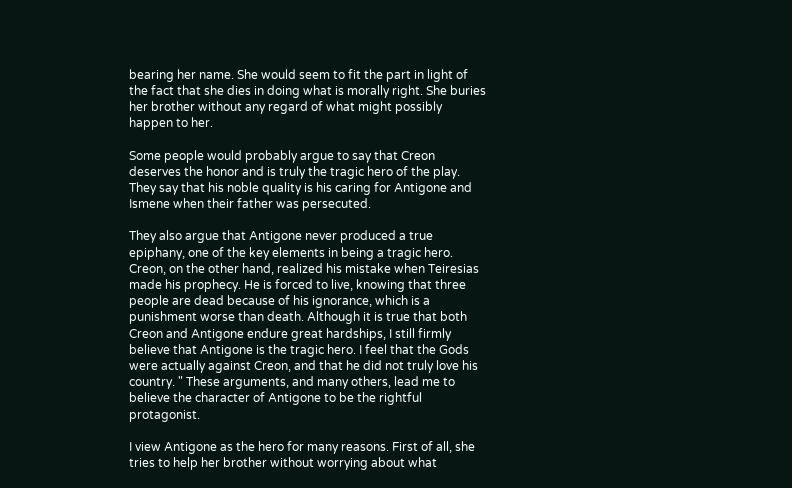bearing her name. She would seem to fit the part in light of the fact that she dies in doing what is morally right. She buries her brother without any regard of what might possibly happen to her.

Some people would probably argue to say that Creon deserves the honor and is truly the tragic hero of the play. They say that his noble quality is his caring for Antigone and Ismene when their father was persecuted.

They also argue that Antigone never produced a true epiphany, one of the key elements in being a tragic hero. Creon, on the other hand, realized his mistake when Teiresias made his prophecy. He is forced to live, knowing that three people are dead because of his ignorance, which is a punishment worse than death. Although it is true that both Creon and Antigone endure great hardships, I still firmly believe that Antigone is the tragic hero. I feel that the Gods were actually against Creon, and that he did not truly love his country. " These arguments, and many others, lead me to believe the character of Antigone to be the rightful protagonist.

I view Antigone as the hero for many reasons. First of all, she tries to help her brother without worrying about what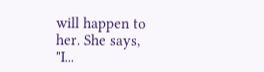will happen to her. She says, "I...